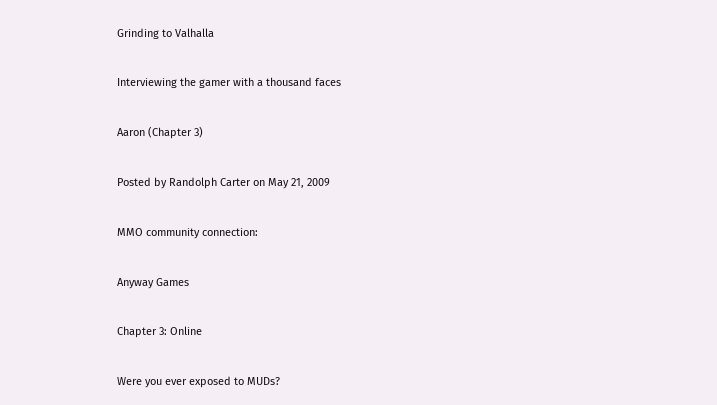Grinding to Valhalla

Interviewing the gamer with a thousand faces

Aaron (Chapter 3)

Posted by Randolph Carter on May 21, 2009

MMO community connection:

Anyway Games

Chapter 3: Online

Were you ever exposed to MUDs?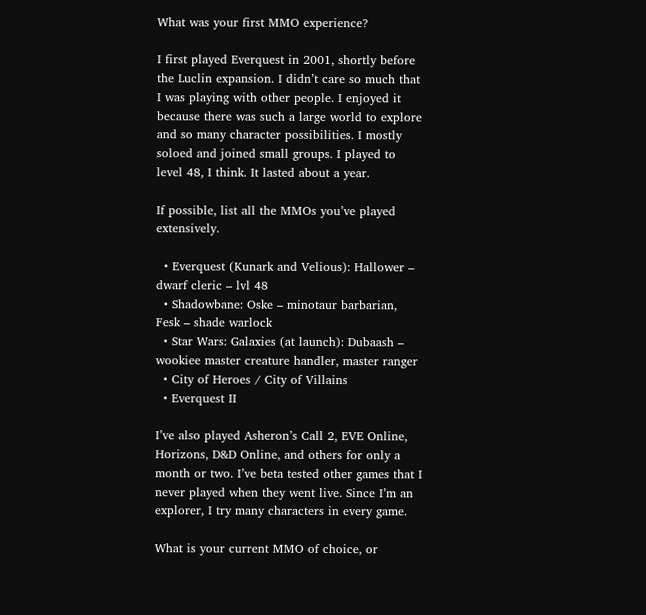What was your first MMO experience?

I first played Everquest in 2001, shortly before the Luclin expansion. I didn’t care so much that I was playing with other people. I enjoyed it because there was such a large world to explore and so many character possibilities. I mostly soloed and joined small groups. I played to level 48, I think. It lasted about a year.

If possible, list all the MMOs you’ve played extensively.

  • Everquest (Kunark and Velious): Hallower – dwarf cleric – lvl 48
  • Shadowbane: Oske – minotaur barbarian, Fesk – shade warlock
  • Star Wars: Galaxies (at launch): Dubaash – wookiee master creature handler, master ranger
  • City of Heroes / City of Villains
  • Everquest II

I’ve also played Asheron’s Call 2, EVE Online, Horizons, D&D Online, and others for only a month or two. I’ve beta tested other games that I never played when they went live. Since I’m an explorer, I try many characters in every game.

What is your current MMO of choice, or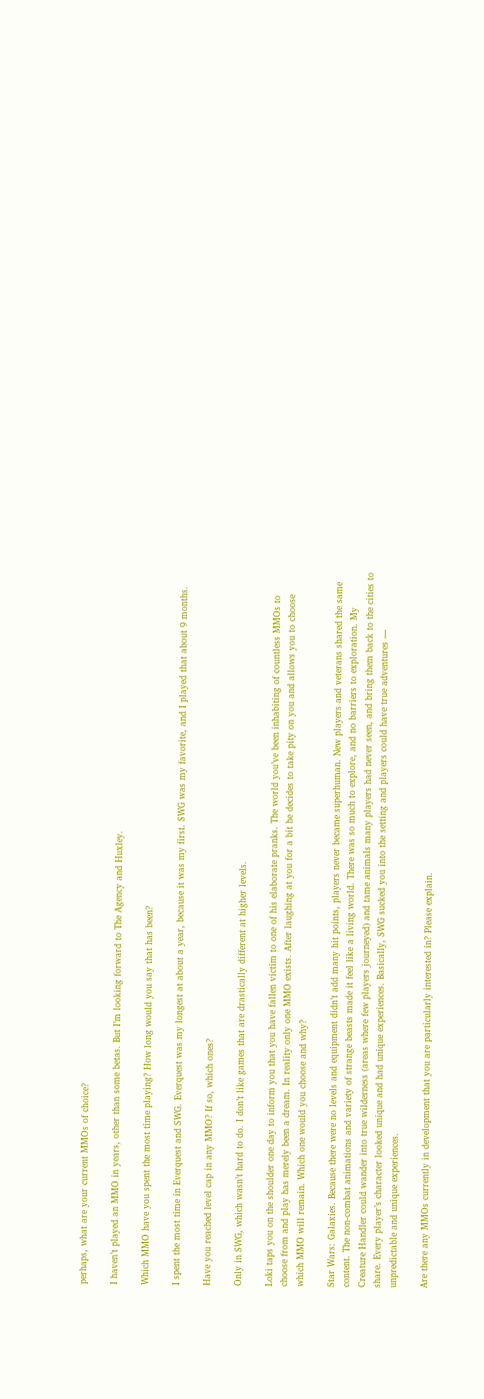perhaps, what are your current MMOs of choice?

I haven’t played an MMO in years, other than some betas. But I’m looking forward to The Agency and Huxley.

Which MMO have you spent the most time playing? How long would you say that has been?

I spent the most time in Everquest and SWG. Everquest was my longest at about a year, because it was my first. SWG was my favorite, and I played that about 9 months.

Have you reached level cap in any MMO? If so, which ones?

Only in SWG, which wasn’t hard to do. I don’t like games that are drastically different at higher levels.

Loki taps you on the shoulder one day to inform you that you have fallen victim to one of his elaborate pranks. The world you’ve been inhabiting of countless MMOs to choose from and play has merely been a dream. In reality only one MMO exists. After laughing at you for a bit he decides to take pity on you and allows you to choose which MMO will remain. Which one would you choose and why?

Star Wars: Galaxies. Because there were no levels and equipment didn’t add many hit points, players never became superhuman. New players and veterans shared the same content. The non-combat animations and variety of strange beasts made it feel like a living world. There was so much to explore, and no barriers to exploration. My Creature Handler could wander into true wilderness (areas where few players journeyed) and tame animals many players had never seen, and bring them back to the cities to share. Every player’s character looked unique and had unique experiences. Basically, SWG sucked you into the setting and players could have true adventures — unpredictable and unique experiences.

Are there any MMOs currently in development that you are particularly interested in? Please explain.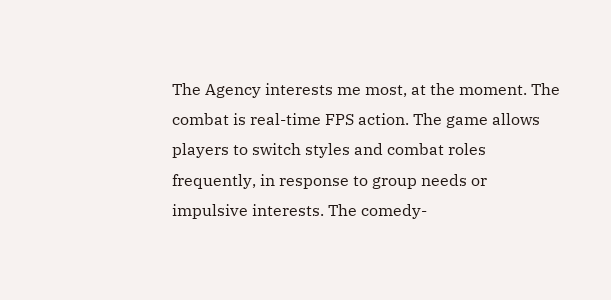The Agency interests me most, at the moment. The combat is real-time FPS action. The game allows players to switch styles and combat roles frequently, in response to group needs or impulsive interests. The comedy-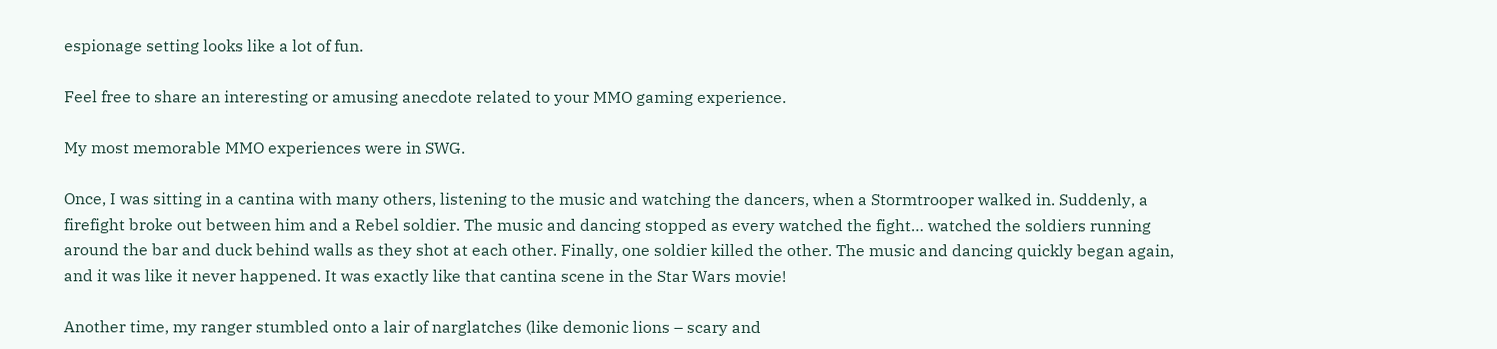espionage setting looks like a lot of fun.

Feel free to share an interesting or amusing anecdote related to your MMO gaming experience.

My most memorable MMO experiences were in SWG.

Once, I was sitting in a cantina with many others, listening to the music and watching the dancers, when a Stormtrooper walked in. Suddenly, a firefight broke out between him and a Rebel soldier. The music and dancing stopped as every watched the fight… watched the soldiers running around the bar and duck behind walls as they shot at each other. Finally, one soldier killed the other. The music and dancing quickly began again, and it was like it never happened. It was exactly like that cantina scene in the Star Wars movie!

Another time, my ranger stumbled onto a lair of narglatches (like demonic lions – scary and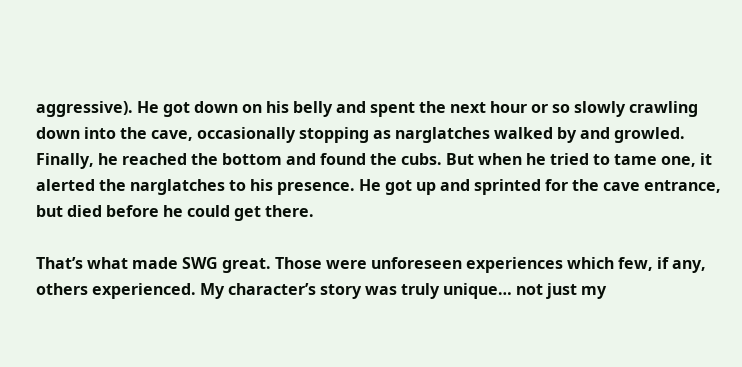aggressive). He got down on his belly and spent the next hour or so slowly crawling down into the cave, occasionally stopping as narglatches walked by and growled. Finally, he reached the bottom and found the cubs. But when he tried to tame one, it alerted the narglatches to his presence. He got up and sprinted for the cave entrance, but died before he could get there.

That’s what made SWG great. Those were unforeseen experiences which few, if any, others experienced. My character’s story was truly unique… not just my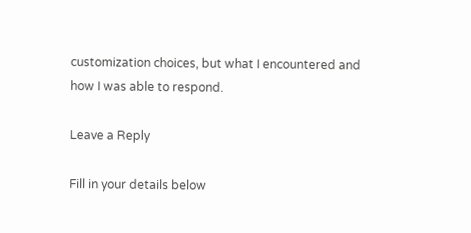customization choices, but what I encountered and how I was able to respond.

Leave a Reply

Fill in your details below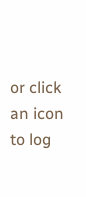or click an icon to log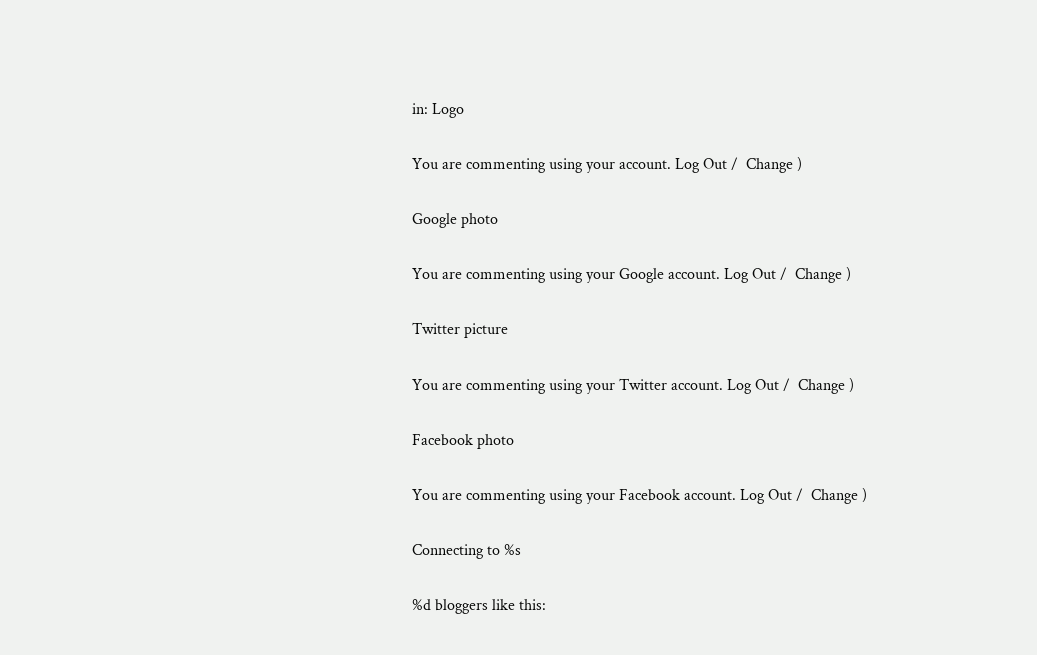in: Logo

You are commenting using your account. Log Out /  Change )

Google photo

You are commenting using your Google account. Log Out /  Change )

Twitter picture

You are commenting using your Twitter account. Log Out /  Change )

Facebook photo

You are commenting using your Facebook account. Log Out /  Change )

Connecting to %s

%d bloggers like this: